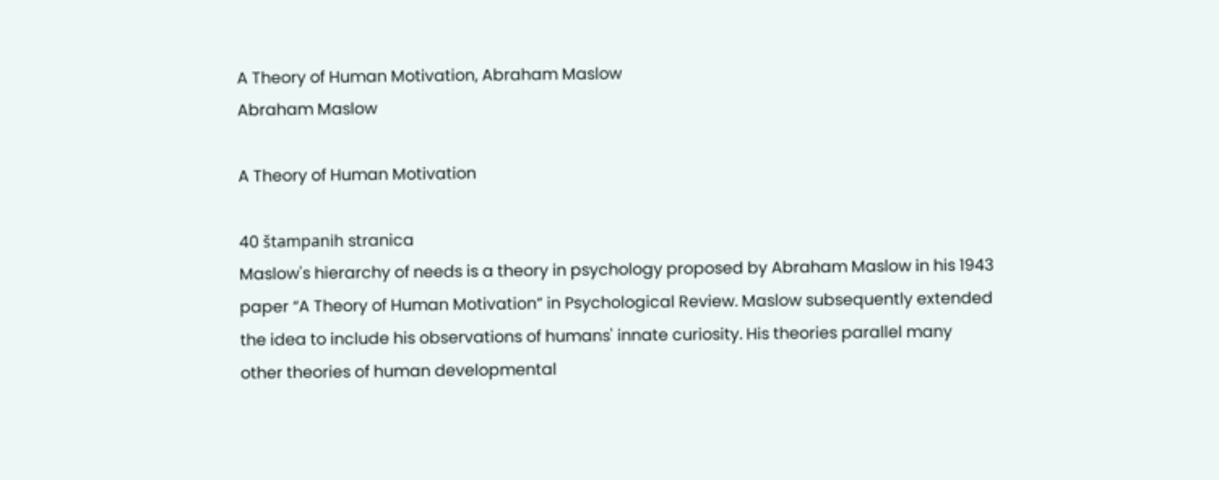A Theory of Human Motivation, Abraham Maslow
Abraham Maslow

A Theory of Human Motivation

40 štampanih stranica
Maslow's hierarchy of needs is a theory in psychology proposed by Abraham Maslow in his 1943 paper “A Theory of Human Motivation” in Psychological Review. Maslow subsequently extended the idea to include his observations of humans' innate curiosity. His theories parallel many other theories of human developmental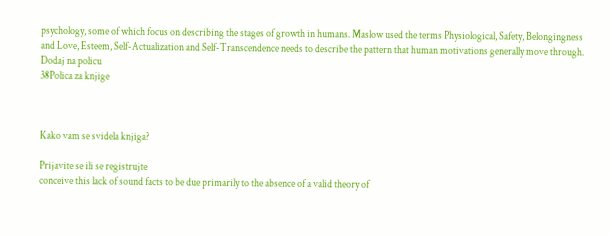psychology, some of which focus on describing the stages of growth in humans. Maslow used the terms Physiological, Safety, Belongingness and Love, Esteem, Self-Actualization and Self-Transcendence needs to describe the pattern that human motivations generally move through.
Dodaj na policu
38Polica za knjige



Kako vam se svidela knjiga?

Prijavite se ili se registrujte
conceive this lack of sound facts to be due primarily to the absence of a valid theory of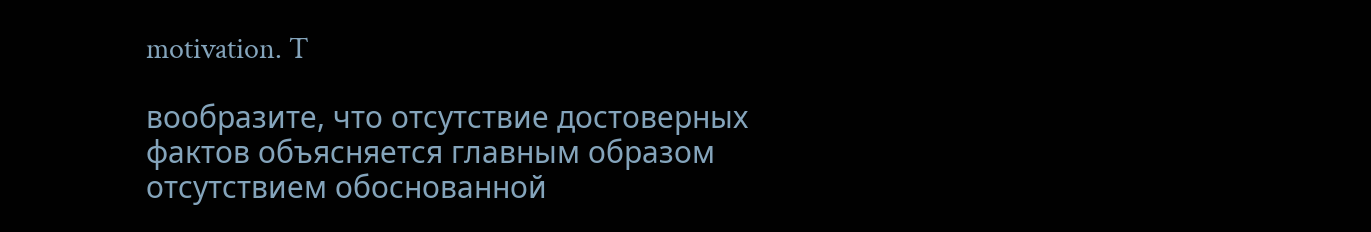motivation. T

вообразите, что отсутствие достоверных фактов объясняется главным образом отсутствием обоснованной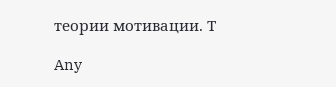теории мотивации. Т

Any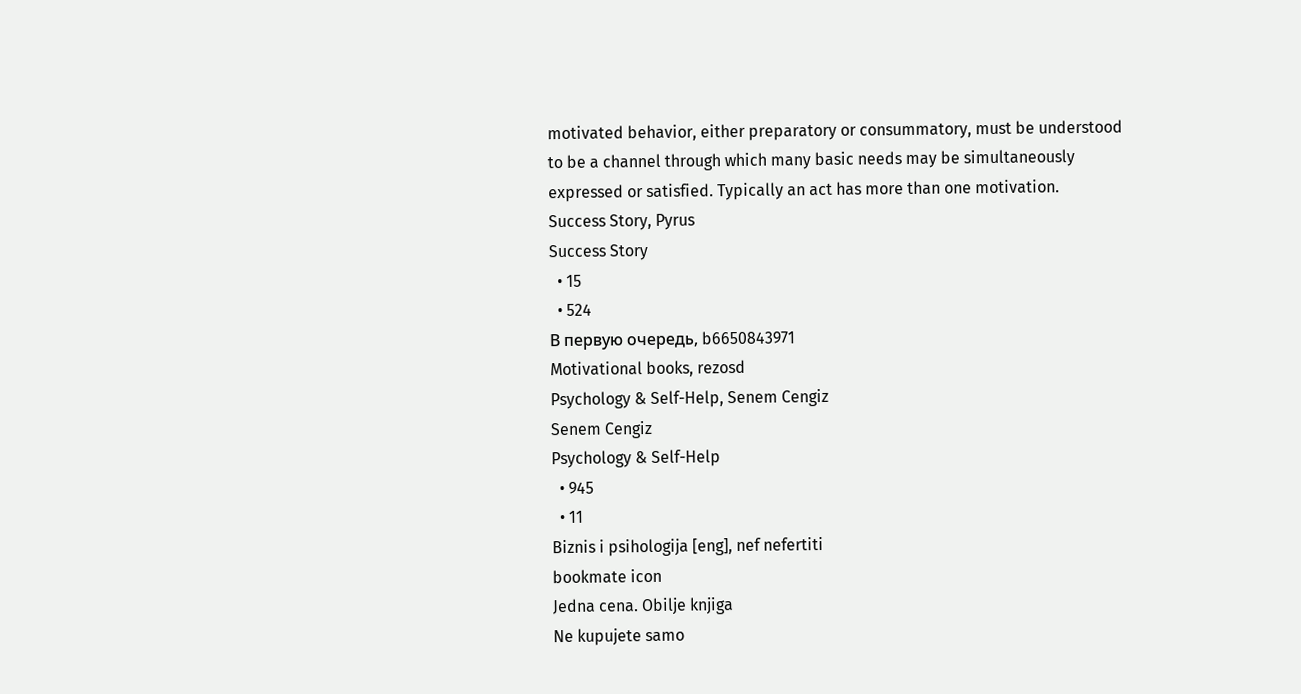motivated behavior, either preparatory or consummatory, must be understood to be a channel through which many basic needs may be simultaneously expressed or satisfied. Typically an act has more than one motivation.
Success Story, Pyrus
Success Story
  • 15
  • 524
В первую очередь, b6650843971
Motivational books, rezosd
Psychology & Self-Help, Senem Cengiz
Senem Cengiz
Psychology & Self-Help
  • 945
  • 11
Biznis i psihologija [eng], nef nefertiti
bookmate icon
Jedna cena. Obilje knjiga
Ne kupujete samo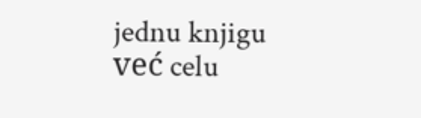jednu knjigu već celu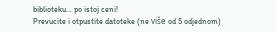biblioteku… po istoj ceni!
Prevucite i otpustite datoteke (ne više od 5 odjednom)